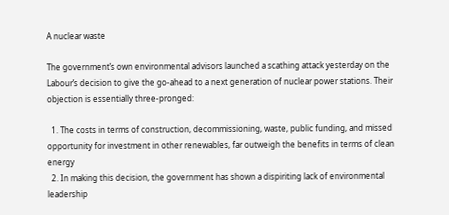A nuclear waste

The government’s own environmental advisors launched a scathing attack yesterday on the Labour’s decision to give the go-ahead to a next generation of nuclear power stations. Their objection is essentially three-pronged:

  1. The costs in terms of construction, decommissioning, waste, public funding, and missed opportunity for investment in other renewables, far outweigh the benefits in terms of clean energy
  2. In making this decision, the government has shown a dispiriting lack of environmental leadership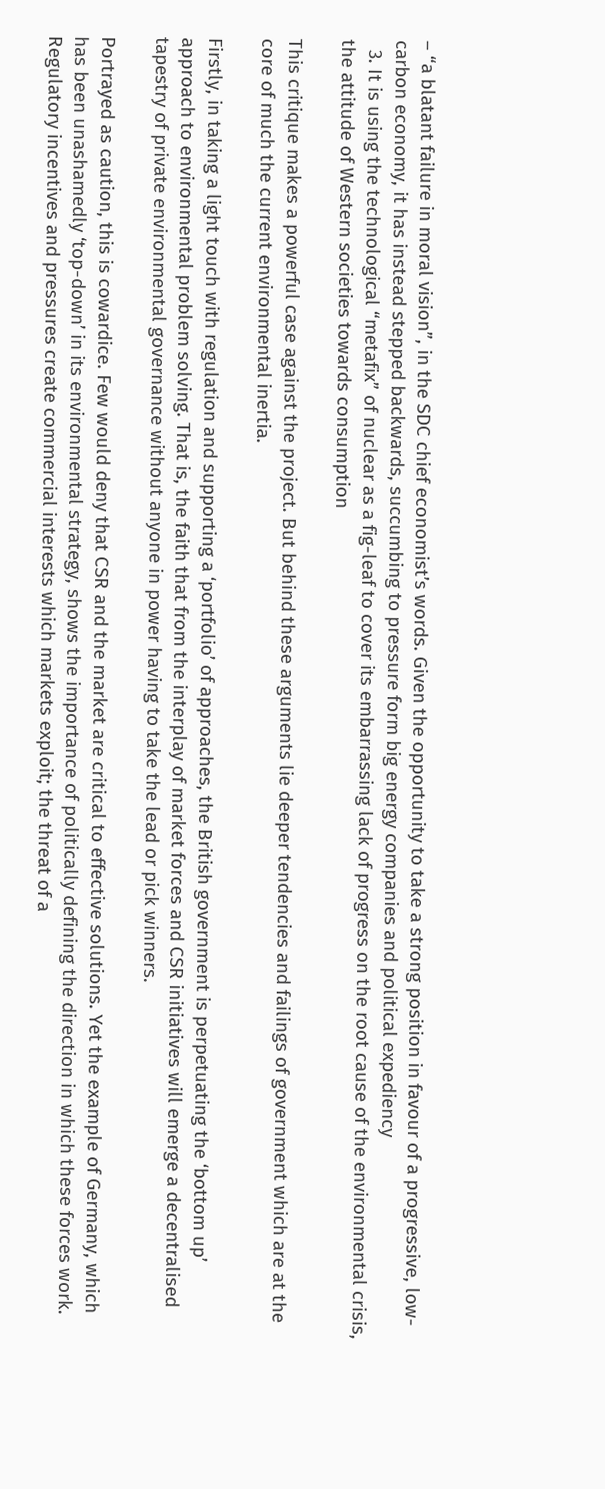– “a blatant failure in moral vision”, in the SDC chief economist’s words. Given the opportunity to take a strong position in favour of a progressive, low-carbon economy, it has instead stepped backwards, succumbing to pressure form big energy companies and political expediency
  3. It is using the technological “metafix” of nuclear as a fig-leaf to cover its embarrassing lack of progress on the root cause of the environmental crisis, the attitude of Western societies towards consumption

This critique makes a powerful case against the project. But behind these arguments lie deeper tendencies and failings of government which are at the core of much the current environmental inertia.

Firstly, in taking a light touch with regulation and supporting a ‘portfolio’ of approaches, the British government is perpetuating the ‘bottom up’ approach to environmental problem solving. That is, the faith that from the interplay of market forces and CSR initiatives will emerge a decentralised tapestry of private environmental governance without anyone in power having to take the lead or pick winners.

Portrayed as caution, this is cowardice. Few would deny that CSR and the market are critical to effective solutions. Yet the example of Germany, which has been unashamedly ‘top-down’ in its environmental strategy, shows the importance of politically defining the direction in which these forces work. Regulatory incentives and pressures create commercial interests which markets exploit; the threat of a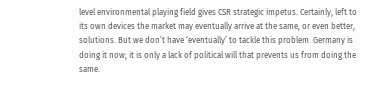level environmental playing field gives CSR strategic impetus. Certainly, left to its own devices the market may eventually arrive at the same, or even better, solutions. But we don’t have ‘eventually’ to tackle this problem. Germany is doing it now; it is only a lack of political will that prevents us from doing the same.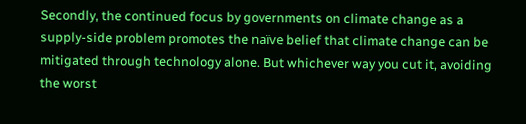Secondly, the continued focus by governments on climate change as a supply-side problem promotes the naïve belief that climate change can be mitigated through technology alone. But whichever way you cut it, avoiding the worst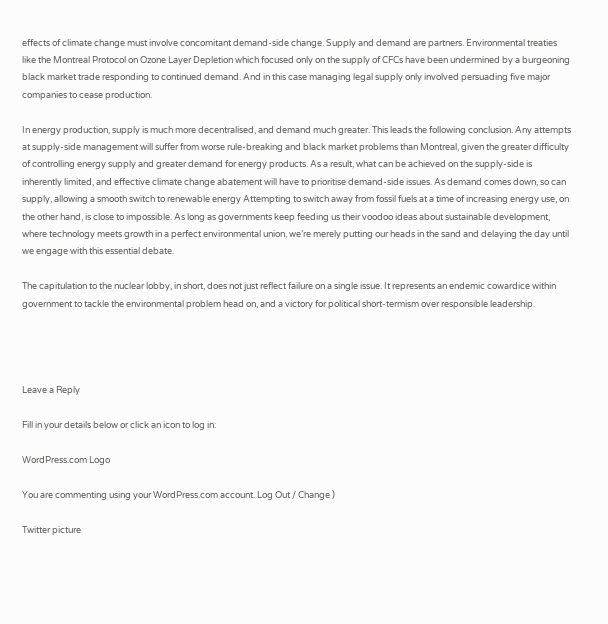effects of climate change must involve concomitant demand-side change. Supply and demand are partners. Environmental treaties like the Montreal Protocol on Ozone Layer Depletion which focused only on the supply of CFCs have been undermined by a burgeoning black market trade responding to continued demand. And in this case managing legal supply only involved persuading five major companies to cease production.

In energy production, supply is much more decentralised, and demand much greater. This leads the following conclusion. Any attempts at supply-side management will suffer from worse rule-breaking and black market problems than Montreal, given the greater difficulty of controlling energy supply and greater demand for energy products. As a result, what can be achieved on the supply-side is inherently limited, and effective climate change abatement will have to prioritise demand-side issues. As demand comes down, so can supply, allowing a smooth switch to renewable energy Attempting to switch away from fossil fuels at a time of increasing energy use, on the other hand, is close to impossible. As long as governments keep feeding us their voodoo ideas about sustainable development, where technology meets growth in a perfect environmental union, we’re merely putting our heads in the sand and delaying the day until we engage with this essential debate.

The capitulation to the nuclear lobby, in short, does not just reflect failure on a single issue. It represents an endemic cowardice within government to tackle the environmental problem head on, and a victory for political short-termism over responsible leadership.




Leave a Reply

Fill in your details below or click an icon to log in:

WordPress.com Logo

You are commenting using your WordPress.com account. Log Out / Change )

Twitter picture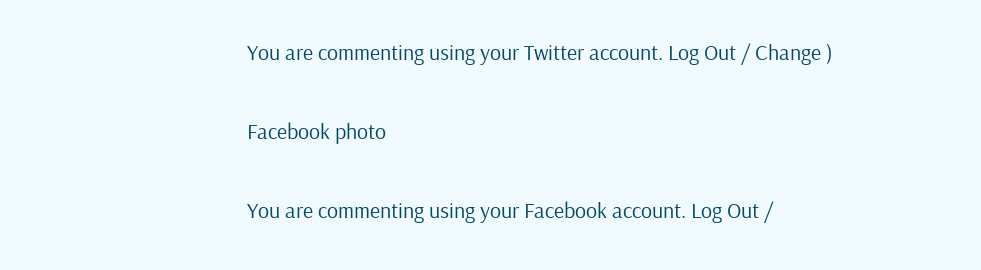You are commenting using your Twitter account. Log Out / Change )

Facebook photo

You are commenting using your Facebook account. Log Out /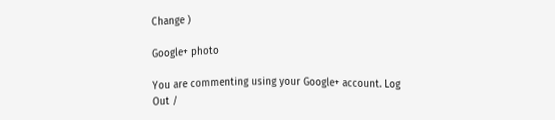Change )

Google+ photo

You are commenting using your Google+ account. Log Out /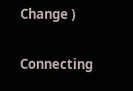Change )

Connecting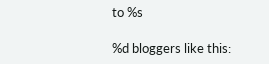to %s

%d bloggers like this: